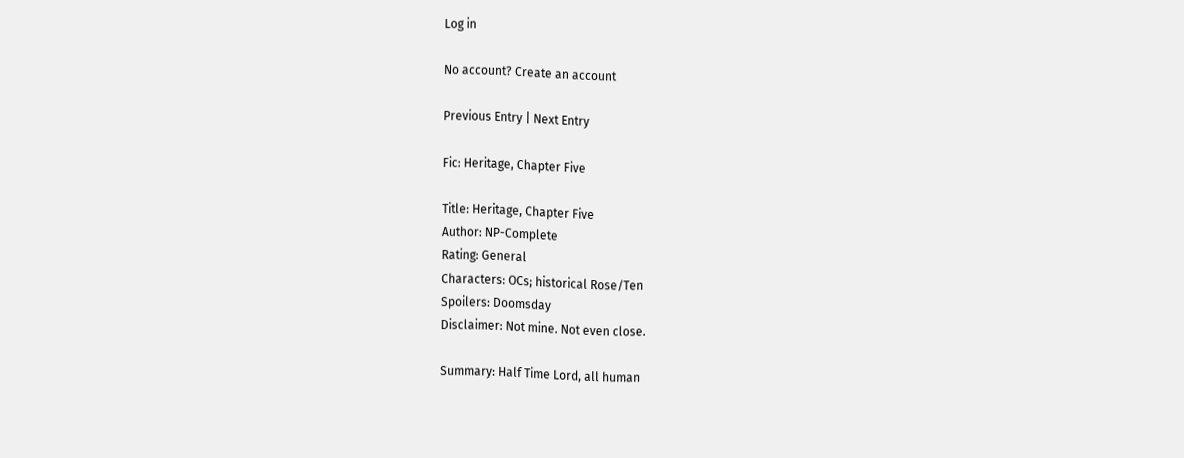Log in

No account? Create an account

Previous Entry | Next Entry

Fic: Heritage, Chapter Five

Title: Heritage, Chapter Five
Author: NP-Complete
Rating: General
Characters: OCs; historical Rose/Ten
Spoilers: Doomsday
Disclaimer: Not mine. Not even close.

Summary: Half Time Lord, all human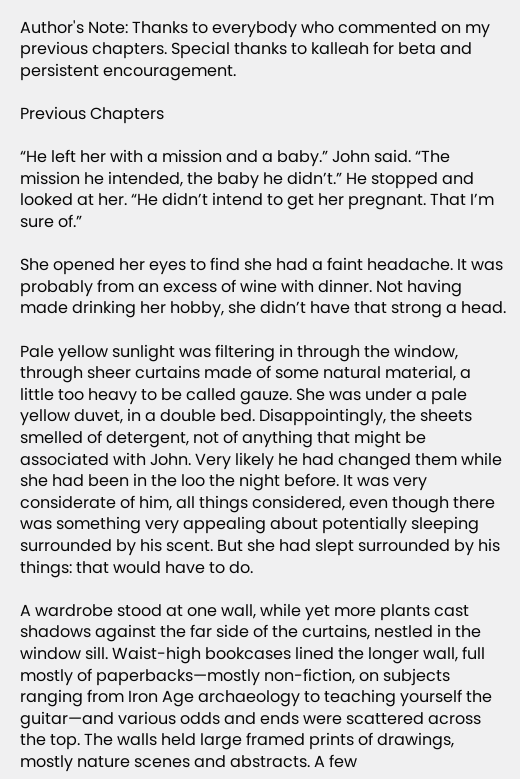Author's Note: Thanks to everybody who commented on my previous chapters. Special thanks to kalleah for beta and persistent encouragement.

Previous Chapters

“He left her with a mission and a baby.” John said. “The mission he intended, the baby he didn’t.” He stopped and looked at her. “He didn’t intend to get her pregnant. That I’m sure of.”

She opened her eyes to find she had a faint headache. It was probably from an excess of wine with dinner. Not having made drinking her hobby, she didn’t have that strong a head.

Pale yellow sunlight was filtering in through the window, through sheer curtains made of some natural material, a little too heavy to be called gauze. She was under a pale yellow duvet, in a double bed. Disappointingly, the sheets smelled of detergent, not of anything that might be associated with John. Very likely he had changed them while she had been in the loo the night before. It was very considerate of him, all things considered, even though there was something very appealing about potentially sleeping surrounded by his scent. But she had slept surrounded by his things: that would have to do.

A wardrobe stood at one wall, while yet more plants cast shadows against the far side of the curtains, nestled in the window sill. Waist-high bookcases lined the longer wall, full mostly of paperbacks—mostly non-fiction, on subjects ranging from Iron Age archaeology to teaching yourself the guitar—and various odds and ends were scattered across the top. The walls held large framed prints of drawings, mostly nature scenes and abstracts. A few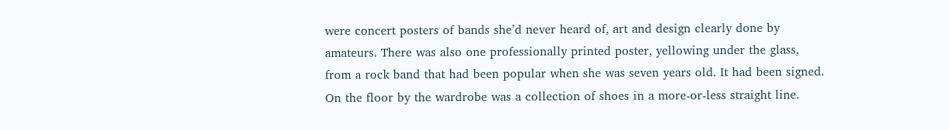were concert posters of bands she’d never heard of, art and design clearly done by amateurs. There was also one professionally printed poster, yellowing under the glass, from a rock band that had been popular when she was seven years old. It had been signed. On the floor by the wardrobe was a collection of shoes in a more-or-less straight line.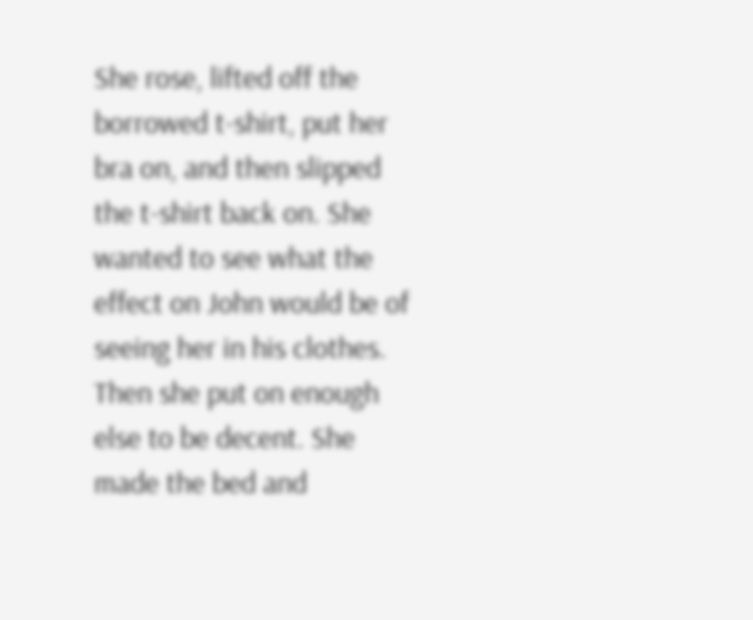She rose, lifted off the borrowed t-shirt, put her bra on, and then slipped the t-shirt back on. She wanted to see what the effect on John would be of seeing her in his clothes. Then she put on enough else to be decent. She made the bed and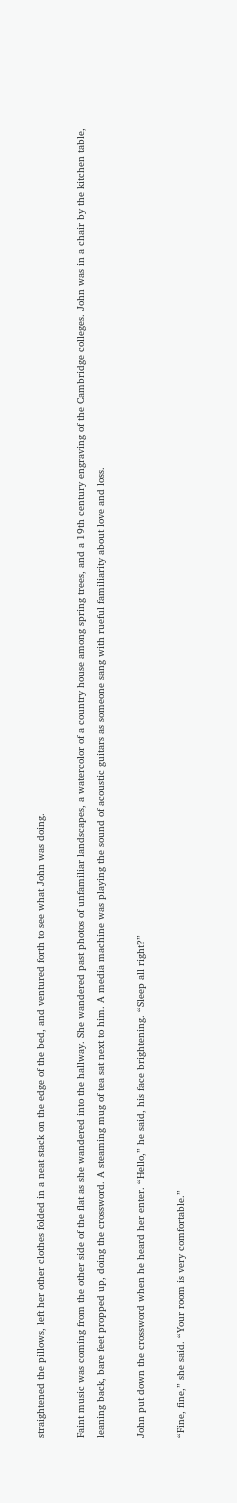straightened the pillows, left her other clothes folded in a neat stack on the edge of the bed, and ventured forth to see what John was doing.

Faint music was coming from the other side of the flat as she wandered into the hallway. She wandered past photos of unfamiliar landscapes, a watercolor of a country house among spring trees, and a 19th century engraving of the Cambridge colleges. John was in a chair by the kitchen table, leaning back, bare feet propped up, doing the crossword. A steaming mug of tea sat next to him. A media machine was playing the sound of acoustic guitars as someone sang with rueful familiarity about love and loss.

John put down the crossword when he heard her enter. “Hello,” he said, his face brightening. “Sleep all right?”

“Fine, fine,” she said. “Your room is very comfortable.”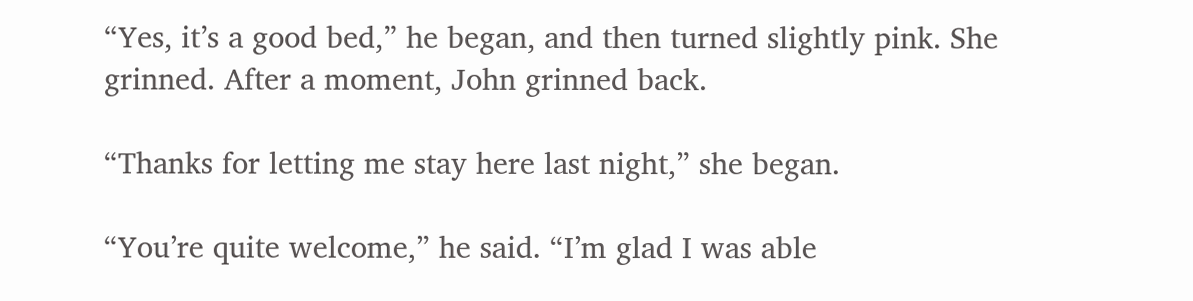“Yes, it’s a good bed,” he began, and then turned slightly pink. She grinned. After a moment, John grinned back.

“Thanks for letting me stay here last night,” she began.

“You’re quite welcome,” he said. “I’m glad I was able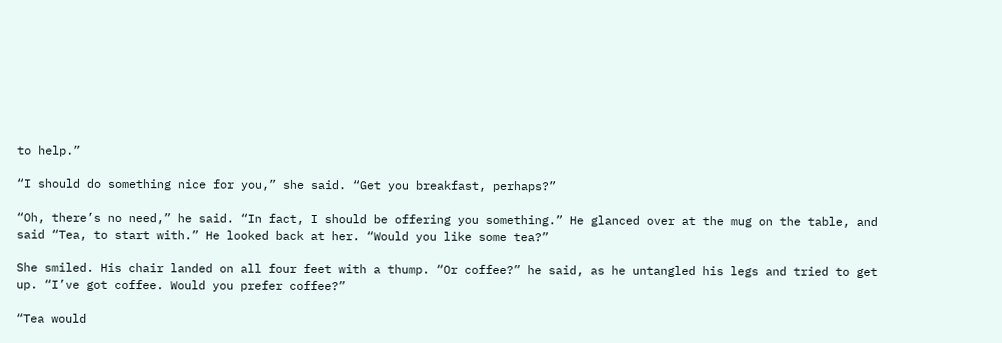to help.”

“I should do something nice for you,” she said. “Get you breakfast, perhaps?”

“Oh, there’s no need,” he said. “In fact, I should be offering you something.” He glanced over at the mug on the table, and said “Tea, to start with.” He looked back at her. “Would you like some tea?”

She smiled. His chair landed on all four feet with a thump. “Or coffee?” he said, as he untangled his legs and tried to get up. “I’ve got coffee. Would you prefer coffee?”

“Tea would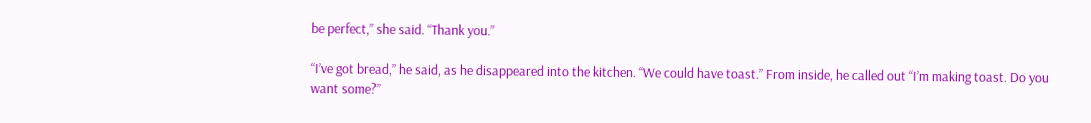be perfect,” she said. “Thank you.”

“I’ve got bread,” he said, as he disappeared into the kitchen. “We could have toast.” From inside, he called out “I’m making toast. Do you want some?”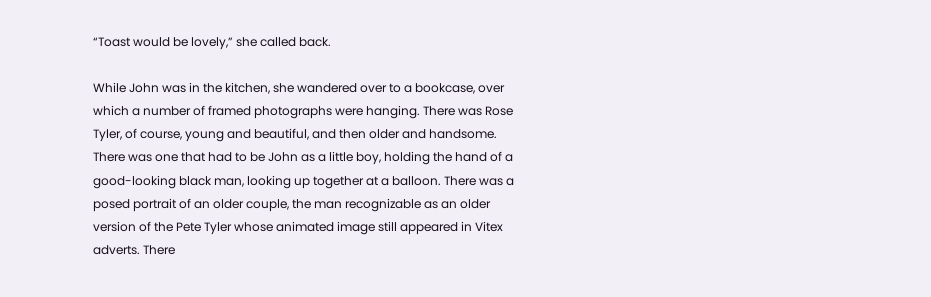“Toast would be lovely,” she called back.

While John was in the kitchen, she wandered over to a bookcase, over which a number of framed photographs were hanging. There was Rose Tyler, of course, young and beautiful, and then older and handsome. There was one that had to be John as a little boy, holding the hand of a good-looking black man, looking up together at a balloon. There was a posed portrait of an older couple, the man recognizable as an older version of the Pete Tyler whose animated image still appeared in Vitex adverts. There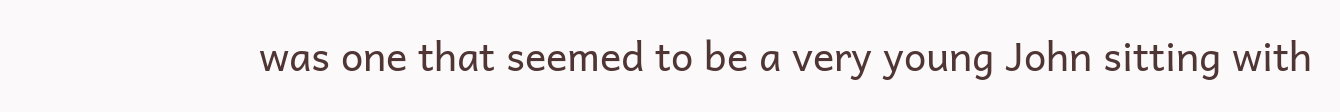was one that seemed to be a very young John sitting with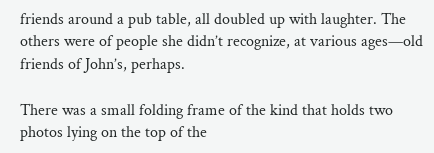friends around a pub table, all doubled up with laughter. The others were of people she didn’t recognize, at various ages—old friends of John’s, perhaps.

There was a small folding frame of the kind that holds two photos lying on the top of the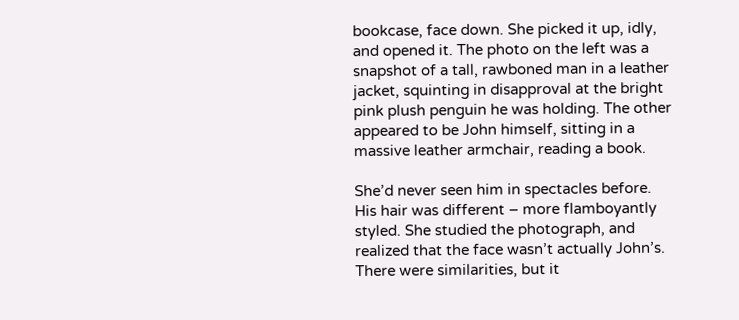bookcase, face down. She picked it up, idly, and opened it. The photo on the left was a snapshot of a tall, rawboned man in a leather jacket, squinting in disapproval at the bright pink plush penguin he was holding. The other appeared to be John himself, sitting in a massive leather armchair, reading a book.

She’d never seen him in spectacles before. His hair was different – more flamboyantly styled. She studied the photograph, and realized that the face wasn’t actually John’s. There were similarities, but it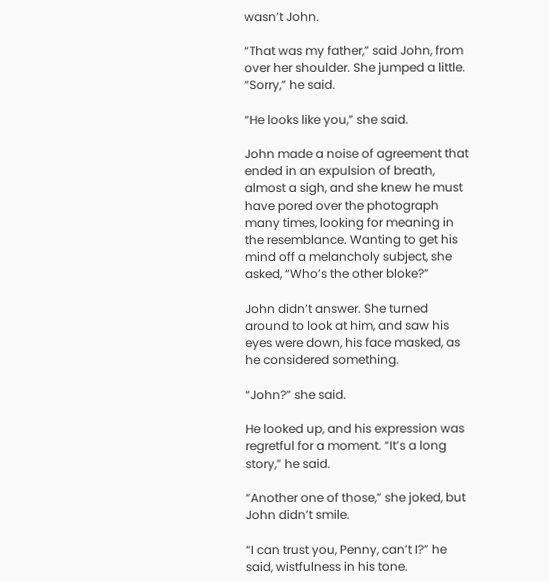wasn’t John.

“That was my father,” said John, from over her shoulder. She jumped a little. “Sorry,” he said.

“He looks like you,” she said.

John made a noise of agreement that ended in an expulsion of breath, almost a sigh, and she knew he must have pored over the photograph many times, looking for meaning in the resemblance. Wanting to get his mind off a melancholy subject, she asked, “Who’s the other bloke?”

John didn’t answer. She turned around to look at him, and saw his eyes were down, his face masked, as he considered something.

“John?” she said.

He looked up, and his expression was regretful for a moment. “It’s a long story,” he said.

“Another one of those,” she joked, but John didn’t smile.

“I can trust you, Penny, can’t I?” he said, wistfulness in his tone.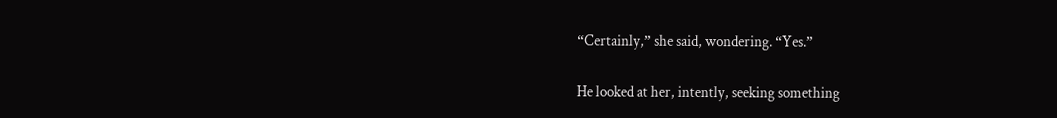“Certainly,” she said, wondering. “Yes.”

He looked at her, intently, seeking something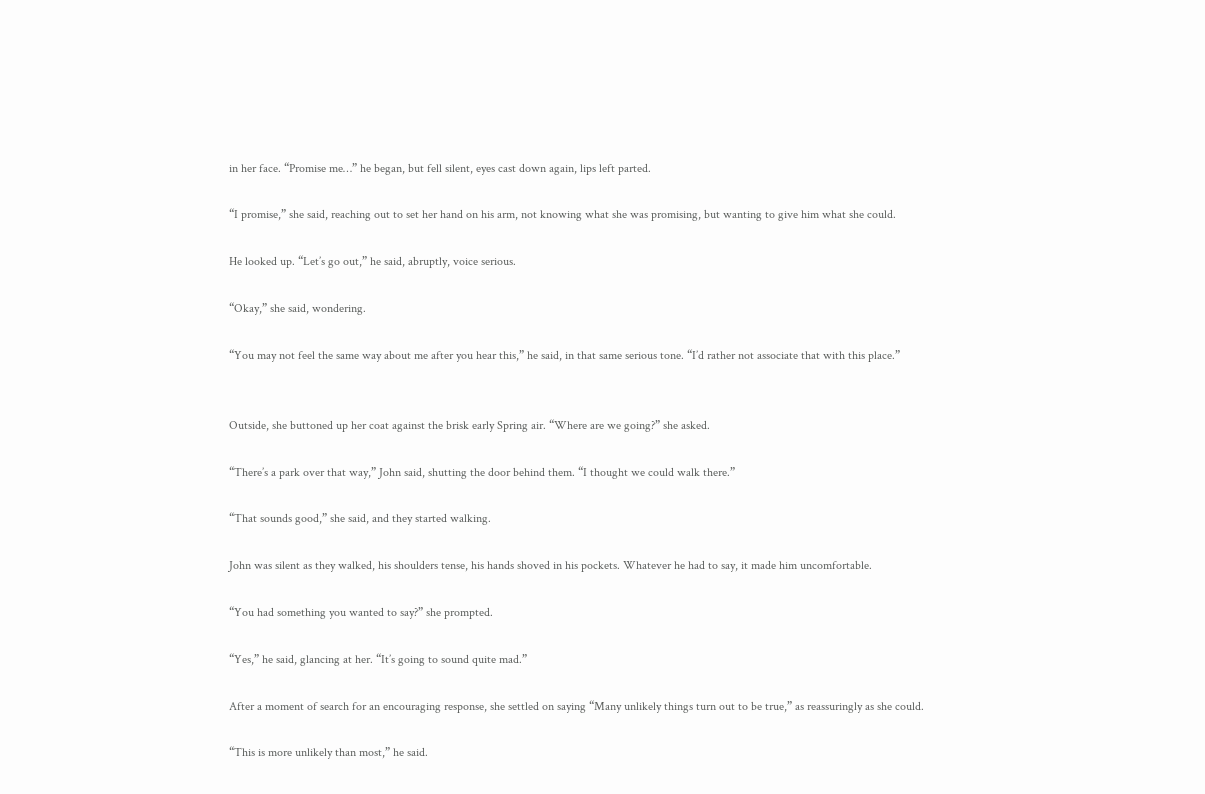in her face. “Promise me…” he began, but fell silent, eyes cast down again, lips left parted.

“I promise,” she said, reaching out to set her hand on his arm, not knowing what she was promising, but wanting to give him what she could.

He looked up. “Let’s go out,” he said, abruptly, voice serious.

“Okay,” she said, wondering.

“You may not feel the same way about me after you hear this,” he said, in that same serious tone. “I’d rather not associate that with this place.”


Outside, she buttoned up her coat against the brisk early Spring air. “Where are we going?” she asked.

“There’s a park over that way,” John said, shutting the door behind them. “I thought we could walk there.”

“That sounds good,” she said, and they started walking.

John was silent as they walked, his shoulders tense, his hands shoved in his pockets. Whatever he had to say, it made him uncomfortable.

“You had something you wanted to say?” she prompted.

“Yes,” he said, glancing at her. “It’s going to sound quite mad.”

After a moment of search for an encouraging response, she settled on saying “Many unlikely things turn out to be true,” as reassuringly as she could.

“This is more unlikely than most,” he said.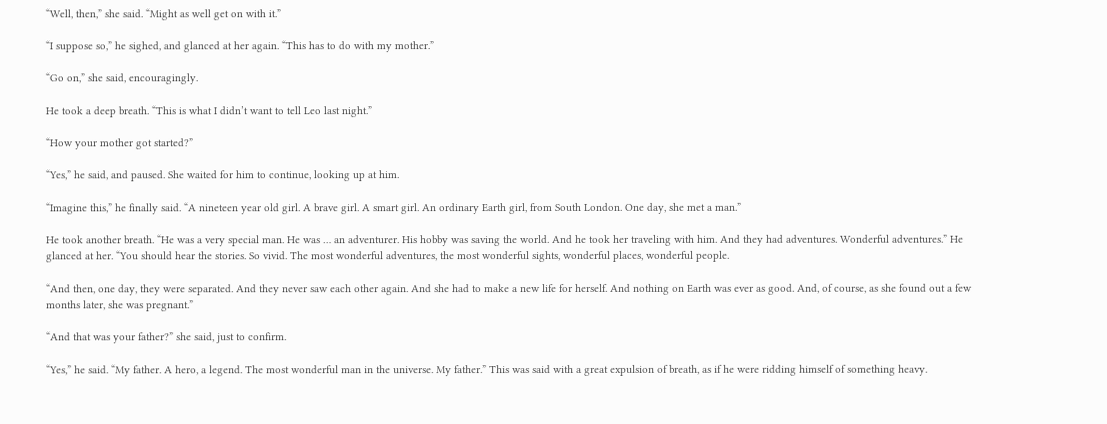“Well, then,” she said. “Might as well get on with it.”

“I suppose so,” he sighed, and glanced at her again. “This has to do with my mother.”

“Go on,” she said, encouragingly.

He took a deep breath. “This is what I didn’t want to tell Leo last night.”

“How your mother got started?”

“Yes,” he said, and paused. She waited for him to continue, looking up at him.

“Imagine this,” he finally said. “A nineteen year old girl. A brave girl. A smart girl. An ordinary Earth girl, from South London. One day, she met a man.”

He took another breath. “He was a very special man. He was … an adventurer. His hobby was saving the world. And he took her traveling with him. And they had adventures. Wonderful adventures.” He glanced at her. “You should hear the stories. So vivid. The most wonderful adventures, the most wonderful sights, wonderful places, wonderful people.

“And then, one day, they were separated. And they never saw each other again. And she had to make a new life for herself. And nothing on Earth was ever as good. And, of course, as she found out a few months later, she was pregnant.”

“And that was your father?” she said, just to confirm.

“Yes,” he said. “My father. A hero, a legend. The most wonderful man in the universe. My father.” This was said with a great expulsion of breath, as if he were ridding himself of something heavy.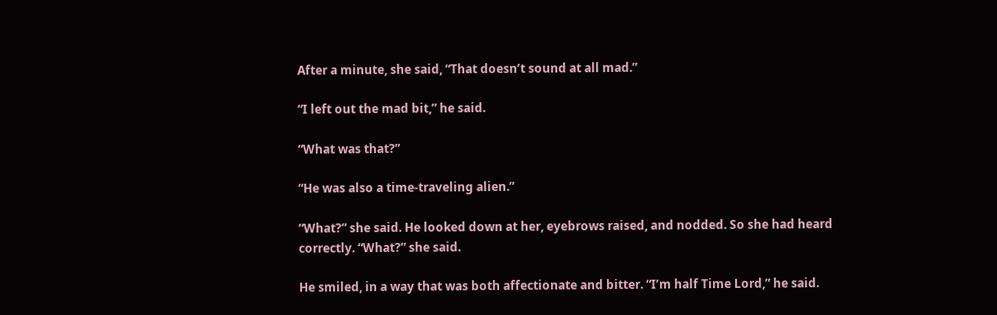After a minute, she said, “That doesn’t sound at all mad.”

“I left out the mad bit,” he said.

“What was that?”

“He was also a time-traveling alien.”

“What?” she said. He looked down at her, eyebrows raised, and nodded. So she had heard correctly. “What?” she said.

He smiled, in a way that was both affectionate and bitter. “I’m half Time Lord,” he said.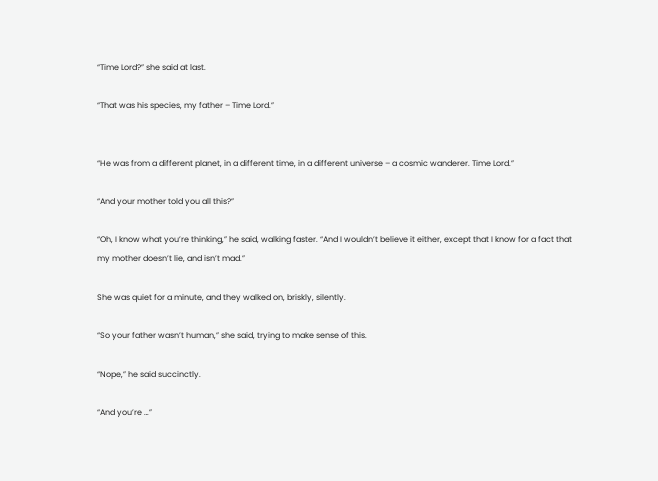“Time Lord?” she said at last.

“That was his species, my father – Time Lord.”


“He was from a different planet, in a different time, in a different universe – a cosmic wanderer. Time Lord.”

“And your mother told you all this?”

“Oh, I know what you’re thinking,” he said, walking faster. “And I wouldn’t believe it either, except that I know for a fact that my mother doesn’t lie, and isn’t mad.”

She was quiet for a minute, and they walked on, briskly, silently.

“So your father wasn’t human,” she said, trying to make sense of this.

“Nope,” he said succinctly.

“And you’re …”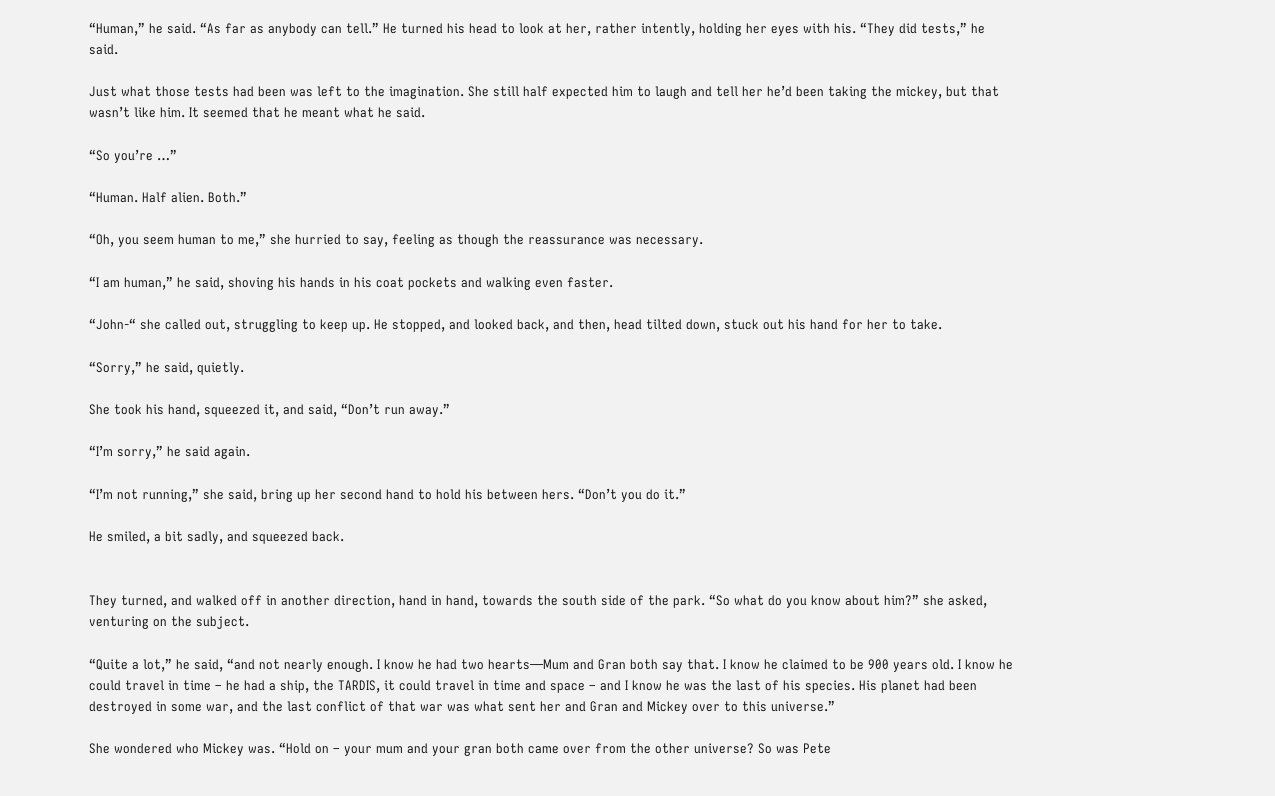“Human,” he said. “As far as anybody can tell.” He turned his head to look at her, rather intently, holding her eyes with his. “They did tests,” he said.

Just what those tests had been was left to the imagination. She still half expected him to laugh and tell her he’d been taking the mickey, but that wasn’t like him. It seemed that he meant what he said.

“So you’re …”

“Human. Half alien. Both.”

“Oh, you seem human to me,” she hurried to say, feeling as though the reassurance was necessary.

“I am human,” he said, shoving his hands in his coat pockets and walking even faster.

“John-“ she called out, struggling to keep up. He stopped, and looked back, and then, head tilted down, stuck out his hand for her to take.

“Sorry,” he said, quietly.

She took his hand, squeezed it, and said, “Don’t run away.”

“I’m sorry,” he said again.

“I’m not running,” she said, bring up her second hand to hold his between hers. “Don’t you do it.”

He smiled, a bit sadly, and squeezed back.


They turned, and walked off in another direction, hand in hand, towards the south side of the park. “So what do you know about him?” she asked, venturing on the subject.

“Quite a lot,” he said, “and not nearly enough. I know he had two hearts—Mum and Gran both say that. I know he claimed to be 900 years old. I know he could travel in time – he had a ship, the TARDIS, it could travel in time and space – and I know he was the last of his species. His planet had been destroyed in some war, and the last conflict of that war was what sent her and Gran and Mickey over to this universe.”

She wondered who Mickey was. “Hold on – your mum and your gran both came over from the other universe? So was Pete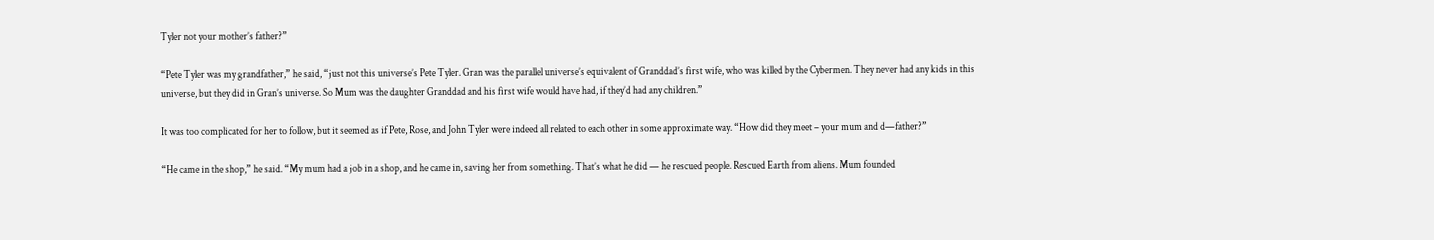Tyler not your mother’s father?”

“Pete Tyler was my grandfather,” he said, “just not this universe’s Pete Tyler. Gran was the parallel universe’s equivalent of Granddad’s first wife, who was killed by the Cybermen. They never had any kids in this universe, but they did in Gran’s universe. So Mum was the daughter Granddad and his first wife would have had, if they’d had any children.”

It was too complicated for her to follow, but it seemed as if Pete, Rose, and John Tyler were indeed all related to each other in some approximate way. “How did they meet – your mum and d—father?”

“He came in the shop,” he said. “My mum had a job in a shop, and he came in, saving her from something. That’s what he did — he rescued people. Rescued Earth from aliens. Mum founded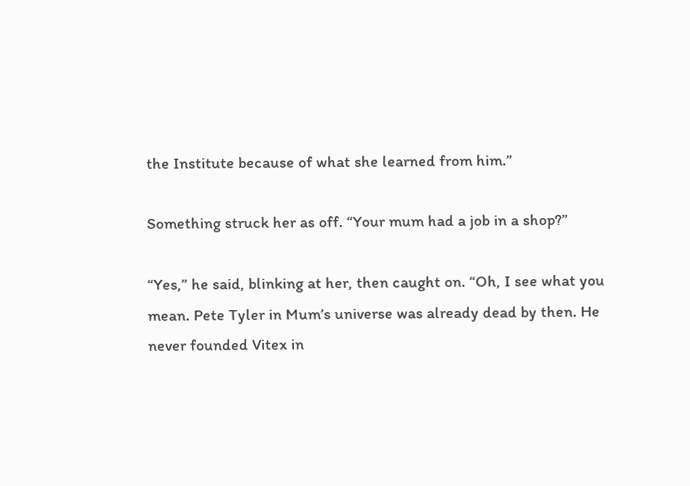the Institute because of what she learned from him.”

Something struck her as off. “Your mum had a job in a shop?”

“Yes,” he said, blinking at her, then caught on. “Oh, I see what you mean. Pete Tyler in Mum’s universe was already dead by then. He never founded Vitex in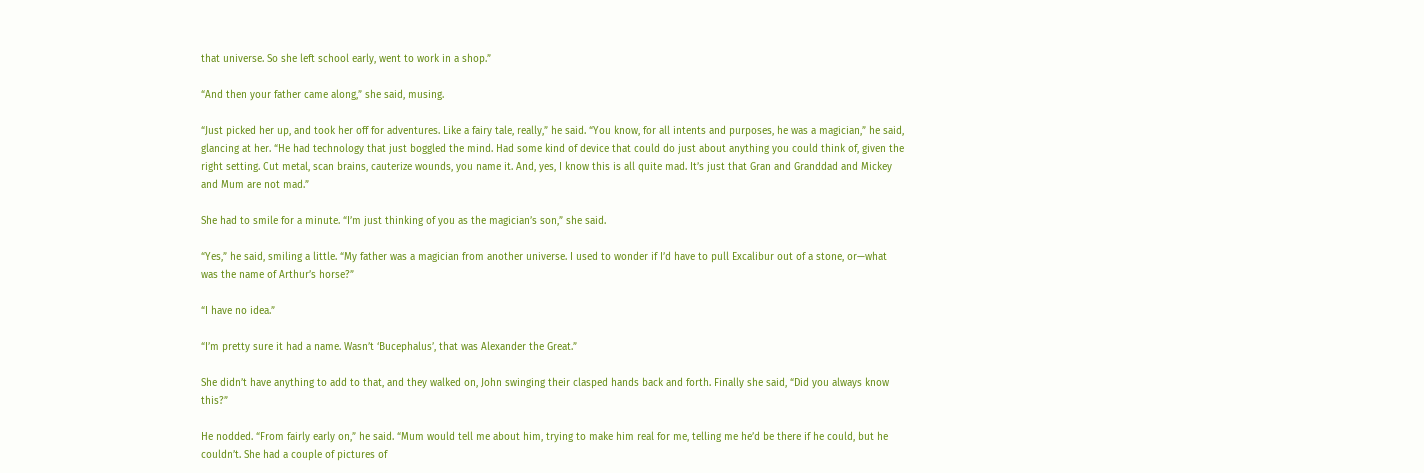that universe. So she left school early, went to work in a shop.”

“And then your father came along,” she said, musing.

“Just picked her up, and took her off for adventures. Like a fairy tale, really,” he said. “You know, for all intents and purposes, he was a magician,” he said, glancing at her. “He had technology that just boggled the mind. Had some kind of device that could do just about anything you could think of, given the right setting. Cut metal, scan brains, cauterize wounds, you name it. And, yes, I know this is all quite mad. It’s just that Gran and Granddad and Mickey and Mum are not mad.”

She had to smile for a minute. “I’m just thinking of you as the magician’s son,” she said.

“Yes,” he said, smiling a little. “My father was a magician from another universe. I used to wonder if I’d have to pull Excalibur out of a stone, or—what was the name of Arthur’s horse?”

“I have no idea.”

“I’m pretty sure it had a name. Wasn’t ‘Bucephalus’, that was Alexander the Great.”

She didn’t have anything to add to that, and they walked on, John swinging their clasped hands back and forth. Finally she said, “Did you always know this?”

He nodded. “From fairly early on,” he said. “Mum would tell me about him, trying to make him real for me, telling me he’d be there if he could, but he couldn’t. She had a couple of pictures of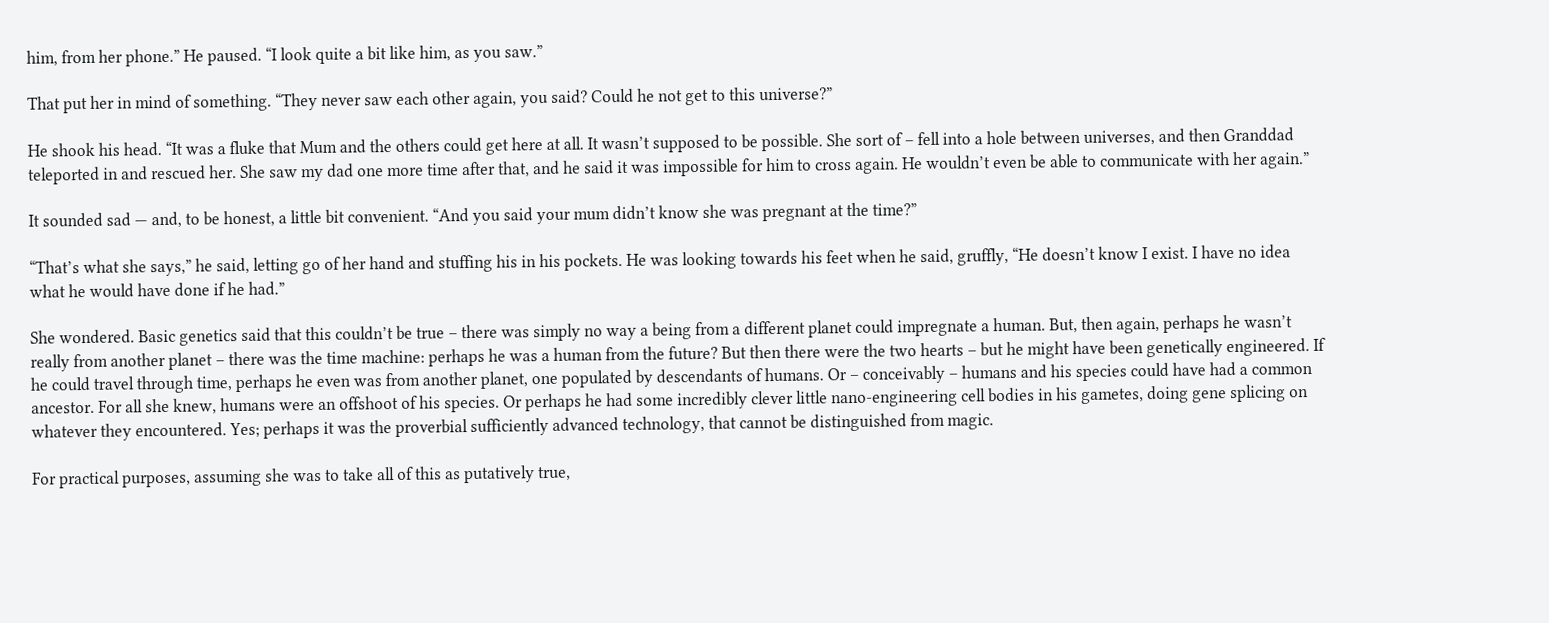him, from her phone.” He paused. “I look quite a bit like him, as you saw.”

That put her in mind of something. “They never saw each other again, you said? Could he not get to this universe?”

He shook his head. “It was a fluke that Mum and the others could get here at all. It wasn’t supposed to be possible. She sort of – fell into a hole between universes, and then Granddad teleported in and rescued her. She saw my dad one more time after that, and he said it was impossible for him to cross again. He wouldn’t even be able to communicate with her again.”

It sounded sad — and, to be honest, a little bit convenient. “And you said your mum didn’t know she was pregnant at the time?”

“That’s what she says,” he said, letting go of her hand and stuffing his in his pockets. He was looking towards his feet when he said, gruffly, “He doesn’t know I exist. I have no idea what he would have done if he had.”

She wondered. Basic genetics said that this couldn’t be true – there was simply no way a being from a different planet could impregnate a human. But, then again, perhaps he wasn’t really from another planet – there was the time machine: perhaps he was a human from the future? But then there were the two hearts – but he might have been genetically engineered. If he could travel through time, perhaps he even was from another planet, one populated by descendants of humans. Or – conceivably – humans and his species could have had a common ancestor. For all she knew, humans were an offshoot of his species. Or perhaps he had some incredibly clever little nano-engineering cell bodies in his gametes, doing gene splicing on whatever they encountered. Yes; perhaps it was the proverbial sufficiently advanced technology, that cannot be distinguished from magic.

For practical purposes, assuming she was to take all of this as putatively true,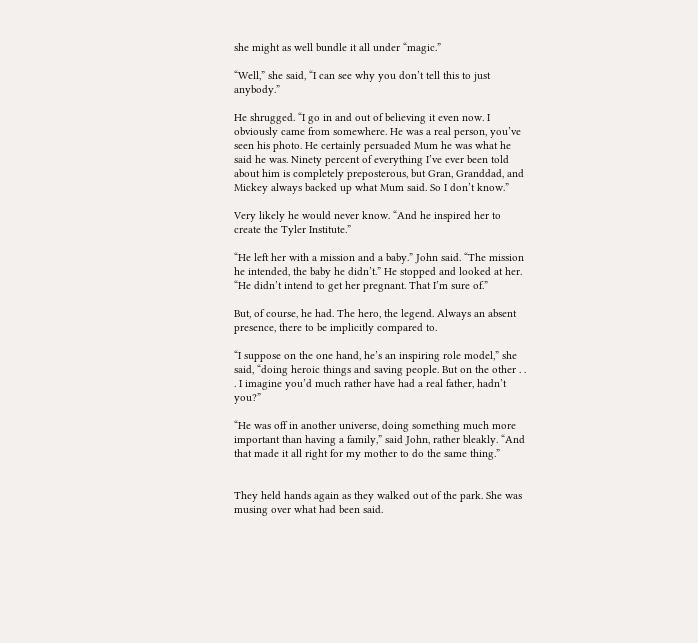she might as well bundle it all under “magic.”

“Well,” she said, “I can see why you don’t tell this to just anybody.”

He shrugged. “I go in and out of believing it even now. I obviously came from somewhere. He was a real person, you’ve seen his photo. He certainly persuaded Mum he was what he said he was. Ninety percent of everything I’ve ever been told about him is completely preposterous, but Gran, Granddad, and Mickey always backed up what Mum said. So I don’t know.”

Very likely he would never know. “And he inspired her to create the Tyler Institute.”

“He left her with a mission and a baby.” John said. “The mission he intended, the baby he didn’t.” He stopped and looked at her. “He didn’t intend to get her pregnant. That I’m sure of.”

But, of course, he had. The hero, the legend. Always an absent presence, there to be implicitly compared to.

“I suppose on the one hand, he’s an inspiring role model,” she said, “doing heroic things and saving people. But on the other . . . I imagine you’d much rather have had a real father, hadn’t you?”

“He was off in another universe, doing something much more important than having a family,” said John, rather bleakly. “And that made it all right for my mother to do the same thing.”


They held hands again as they walked out of the park. She was musing over what had been said.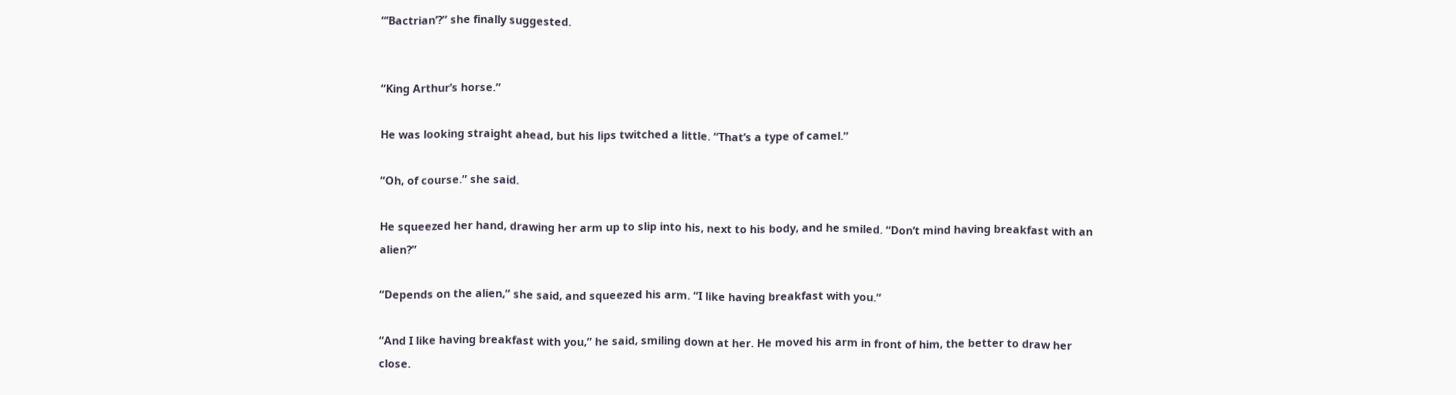“’Bactrian’?” she finally suggested.


“King Arthur’s horse.”

He was looking straight ahead, but his lips twitched a little. “That’s a type of camel.”

“Oh, of course.” she said.

He squeezed her hand, drawing her arm up to slip into his, next to his body, and he smiled. “Don’t mind having breakfast with an alien?”

“Depends on the alien,” she said, and squeezed his arm. “I like having breakfast with you.”

“And I like having breakfast with you,” he said, smiling down at her. He moved his arm in front of him, the better to draw her close.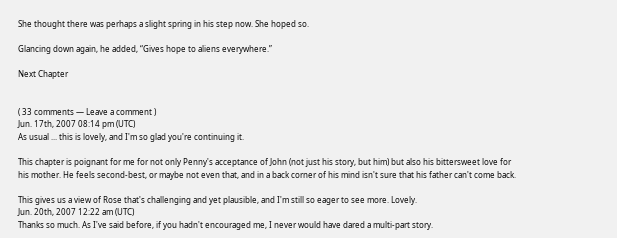She thought there was perhaps a slight spring in his step now. She hoped so.

Glancing down again, he added, “Gives hope to aliens everywhere.”

Next Chapter


( 33 comments — Leave a comment )
Jun. 17th, 2007 08:14 pm (UTC)
As usual ... this is lovely, and I'm so glad you're continuing it.

This chapter is poignant for me for not only Penny's acceptance of John (not just his story, but him) but also his bittersweet love for his mother. He feels second-best, or maybe not even that, and in a back corner of his mind isn't sure that his father can't come back.

This gives us a view of Rose that's challenging and yet plausible, and I'm still so eager to see more. Lovely.
Jun. 20th, 2007 12:22 am (UTC)
Thanks so much. As I've said before, if you hadn't encouraged me, I never would have dared a multi-part story.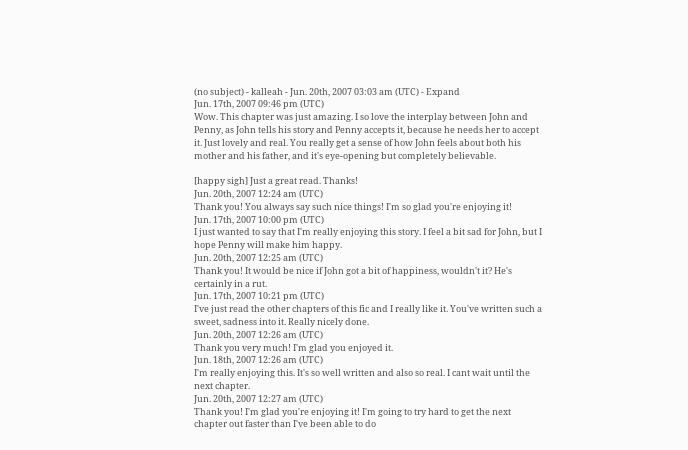(no subject) - kalleah - Jun. 20th, 2007 03:03 am (UTC) - Expand
Jun. 17th, 2007 09:46 pm (UTC)
Wow. This chapter was just amazing. I so love the interplay between John and Penny, as John tells his story and Penny accepts it, because he needs her to accept it. Just lovely and real. You really get a sense of how John feels about both his mother and his father, and it's eye-opening but completely believable.

[happy sigh] Just a great read. Thanks!
Jun. 20th, 2007 12:24 am (UTC)
Thank you! You always say such nice things! I'm so glad you're enjoying it!
Jun. 17th, 2007 10:00 pm (UTC)
I just wanted to say that I'm really enjoying this story. I feel a bit sad for John, but I hope Penny will make him happy.
Jun. 20th, 2007 12:25 am (UTC)
Thank you! It would be nice if John got a bit of happiness, wouldn't it? He's certainly in a rut.
Jun. 17th, 2007 10:21 pm (UTC)
I've just read the other chapters of this fic and I really like it. You've written such a sweet, sadness into it. Really nicely done.
Jun. 20th, 2007 12:26 am (UTC)
Thank you very much! I'm glad you enjoyed it.
Jun. 18th, 2007 12:26 am (UTC)
I'm really enjoying this. It's so well written and also so real. I cant wait until the next chapter.
Jun. 20th, 2007 12:27 am (UTC)
Thank you! I'm glad you're enjoying it! I'm going to try hard to get the next chapter out faster than I've been able to do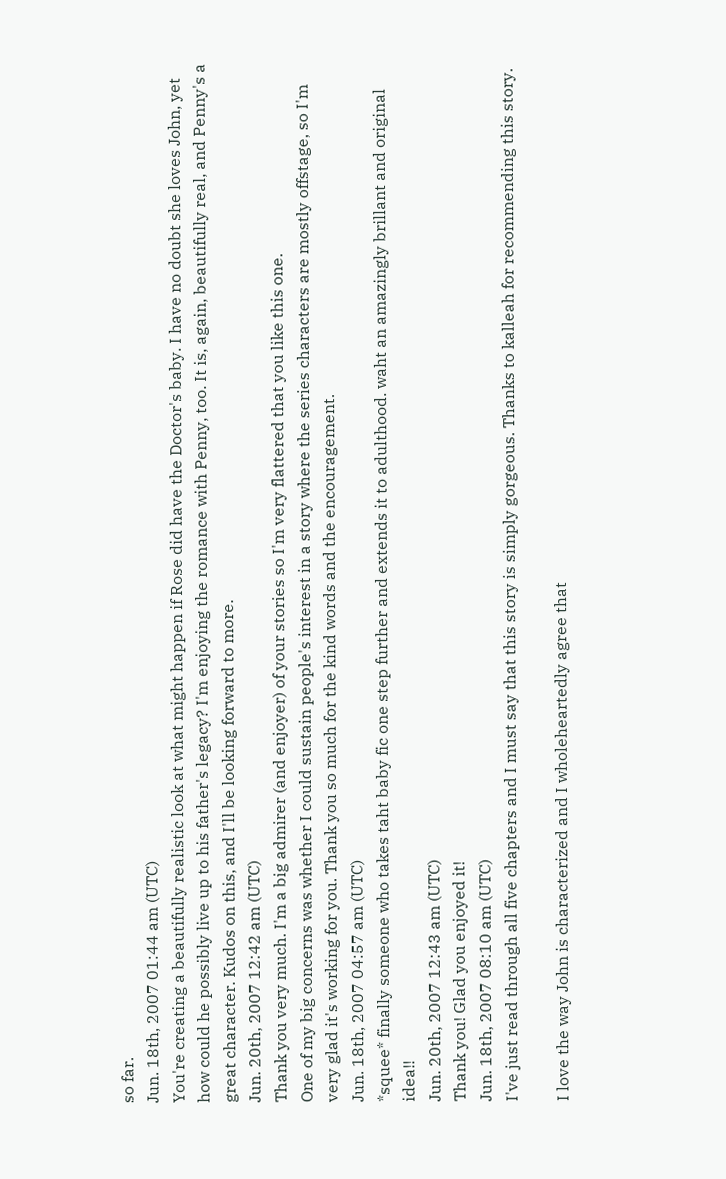so far.
Jun. 18th, 2007 01:44 am (UTC)
You're creating a beautifully realistic look at what might happen if Rose did have the Doctor's baby. I have no doubt she loves John, yet how could he possibly live up to his father's legacy? I'm enjoying the romance with Penny, too. It is, again, beautifully real, and Penny's a great character. Kudos on this, and I'll be looking forward to more.
Jun. 20th, 2007 12:42 am (UTC)
Thank you very much. I'm a big admirer (and enjoyer) of your stories so I'm very flattered that you like this one.
One of my big concerns was whether I could sustain people's interest in a story where the series characters are mostly offstage, so I'm very glad it's working for you. Thank you so much for the kind words and the encouragement.
Jun. 18th, 2007 04:57 am (UTC)
*squee* finally someone who takes taht baby fic one step further and extends it to adulthood. waht an amazingly brillant and original idea!!
Jun. 20th, 2007 12:43 am (UTC)
Thank you! Glad you enjoyed it!
Jun. 18th, 2007 08:10 am (UTC)
I've just read through all five chapters and I must say that this story is simply gorgeous. Thanks to kalleah for recommending this story.

I love the way John is characterized and I wholeheartedly agree that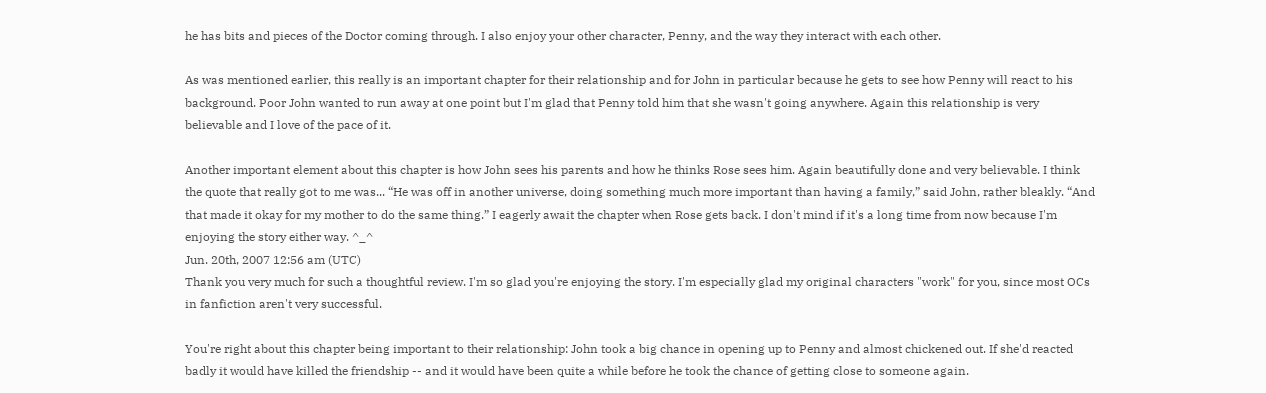he has bits and pieces of the Doctor coming through. I also enjoy your other character, Penny, and the way they interact with each other.

As was mentioned earlier, this really is an important chapter for their relationship and for John in particular because he gets to see how Penny will react to his background. Poor John wanted to run away at one point but I'm glad that Penny told him that she wasn't going anywhere. Again this relationship is very believable and I love of the pace of it.

Another important element about this chapter is how John sees his parents and how he thinks Rose sees him. Again beautifully done and very believable. I think the quote that really got to me was... “He was off in another universe, doing something much more important than having a family,” said John, rather bleakly. “And that made it okay for my mother to do the same thing.” I eagerly await the chapter when Rose gets back. I don't mind if it's a long time from now because I'm enjoying the story either way. ^_^
Jun. 20th, 2007 12:56 am (UTC)
Thank you very much for such a thoughtful review. I'm so glad you're enjoying the story. I'm especially glad my original characters "work" for you, since most OCs in fanfiction aren't very successful.

You're right about this chapter being important to their relationship: John took a big chance in opening up to Penny and almost chickened out. If she'd reacted badly it would have killed the friendship -- and it would have been quite a while before he took the chance of getting close to someone again.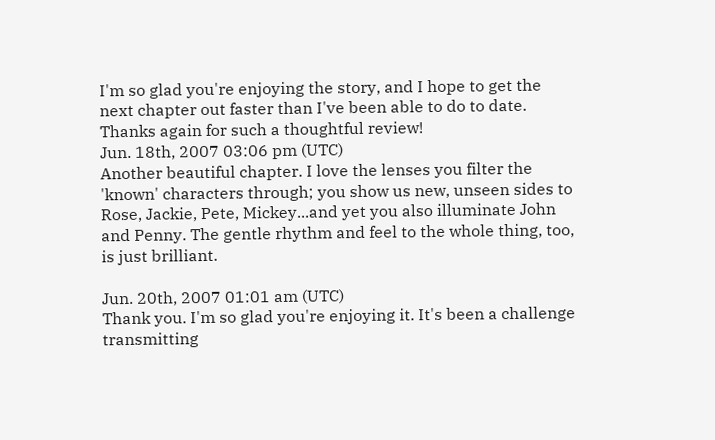I'm so glad you're enjoying the story, and I hope to get the next chapter out faster than I've been able to do to date. Thanks again for such a thoughtful review!
Jun. 18th, 2007 03:06 pm (UTC)
Another beautiful chapter. I love the lenses you filter the 'known' characters through; you show us new, unseen sides to Rose, Jackie, Pete, Mickey...and yet you also illuminate John and Penny. The gentle rhythm and feel to the whole thing, too, is just brilliant.

Jun. 20th, 2007 01:01 am (UTC)
Thank you. I'm so glad you're enjoying it. It's been a challenge transmitting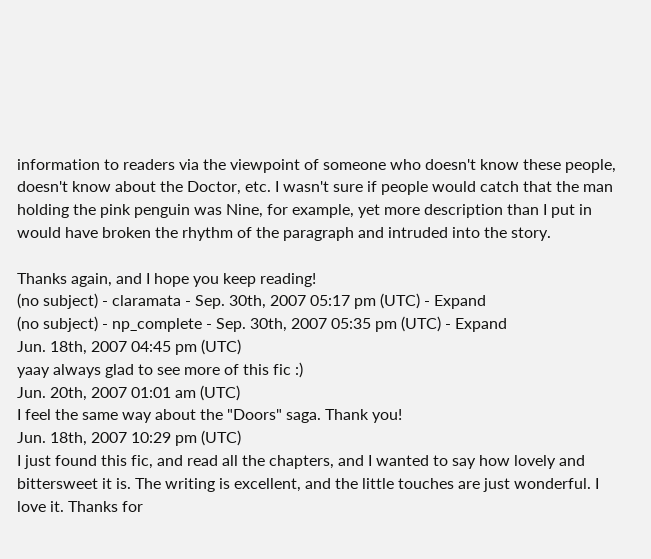information to readers via the viewpoint of someone who doesn't know these people, doesn't know about the Doctor, etc. I wasn't sure if people would catch that the man holding the pink penguin was Nine, for example, yet more description than I put in would have broken the rhythm of the paragraph and intruded into the story.

Thanks again, and I hope you keep reading!
(no subject) - claramata - Sep. 30th, 2007 05:17 pm (UTC) - Expand
(no subject) - np_complete - Sep. 30th, 2007 05:35 pm (UTC) - Expand
Jun. 18th, 2007 04:45 pm (UTC)
yaay always glad to see more of this fic :)
Jun. 20th, 2007 01:01 am (UTC)
I feel the same way about the "Doors" saga. Thank you!
Jun. 18th, 2007 10:29 pm (UTC)
I just found this fic, and read all the chapters, and I wanted to say how lovely and bittersweet it is. The writing is excellent, and the little touches are just wonderful. I love it. Thanks for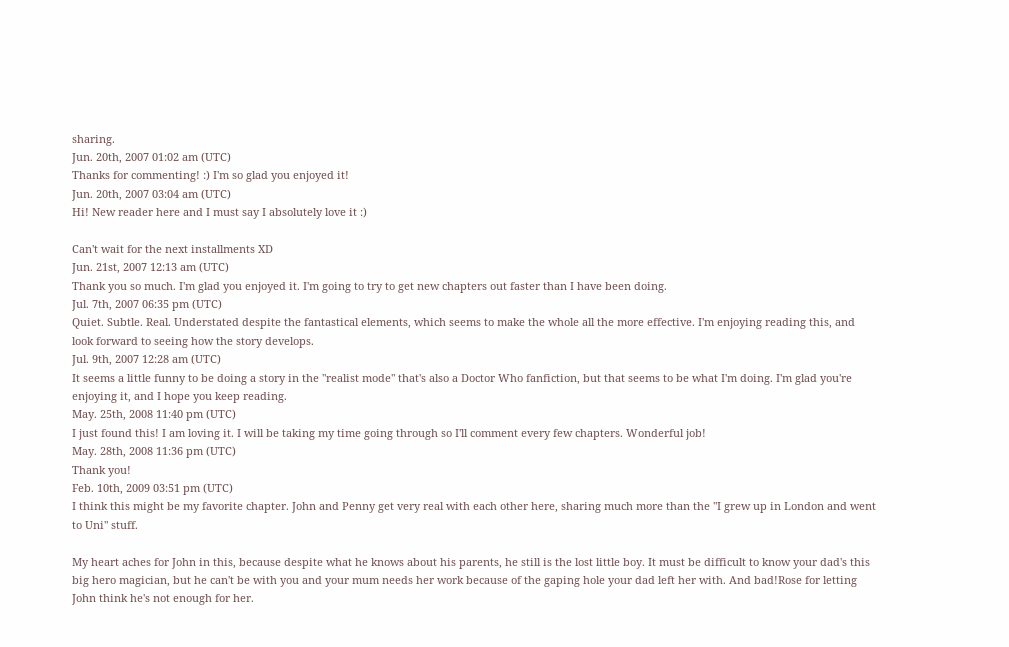sharing.
Jun. 20th, 2007 01:02 am (UTC)
Thanks for commenting! :) I'm so glad you enjoyed it!
Jun. 20th, 2007 03:04 am (UTC)
Hi! New reader here and I must say I absolutely love it :)

Can't wait for the next installments XD
Jun. 21st, 2007 12:13 am (UTC)
Thank you so much. I'm glad you enjoyed it. I'm going to try to get new chapters out faster than I have been doing.
Jul. 7th, 2007 06:35 pm (UTC)
Quiet. Subtle. Real. Understated despite the fantastical elements, which seems to make the whole all the more effective. I'm enjoying reading this, and look forward to seeing how the story develops.
Jul. 9th, 2007 12:28 am (UTC)
It seems a little funny to be doing a story in the "realist mode" that's also a Doctor Who fanfiction, but that seems to be what I'm doing. I'm glad you're enjoying it, and I hope you keep reading.
May. 25th, 2008 11:40 pm (UTC)
I just found this! I am loving it. I will be taking my time going through so I'll comment every few chapters. Wonderful job!
May. 28th, 2008 11:36 pm (UTC)
Thank you!
Feb. 10th, 2009 03:51 pm (UTC)
I think this might be my favorite chapter. John and Penny get very real with each other here, sharing much more than the "I grew up in London and went to Uni" stuff.

My heart aches for John in this, because despite what he knows about his parents, he still is the lost little boy. It must be difficult to know your dad's this big hero magician, but he can't be with you and your mum needs her work because of the gaping hole your dad left her with. And bad!Rose for letting John think he's not enough for her.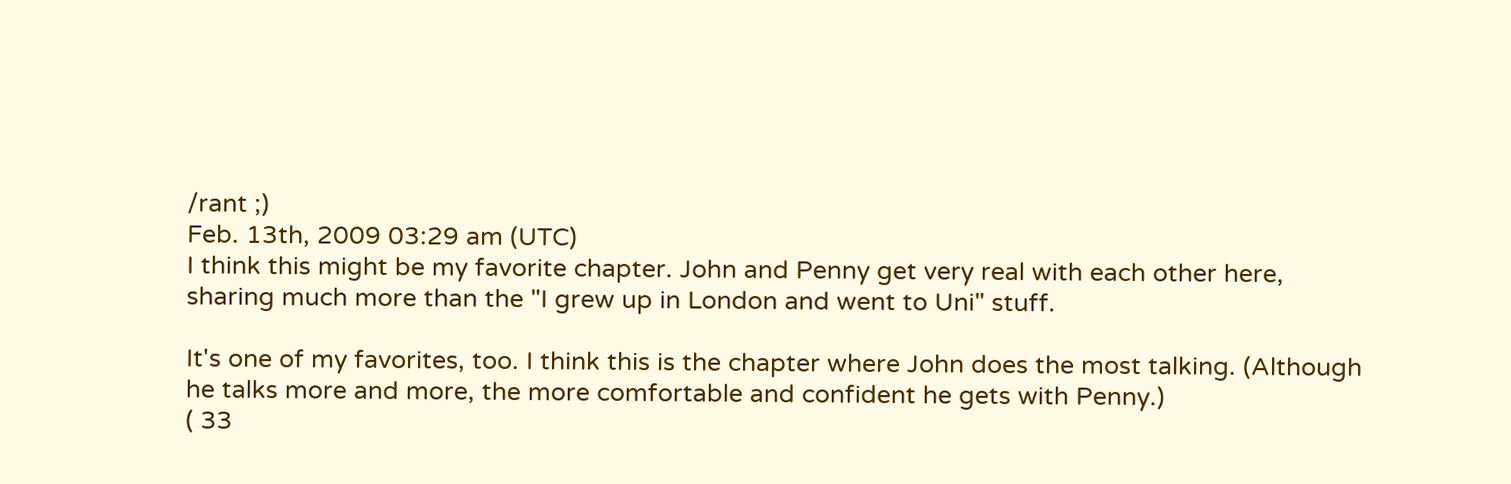/rant ;)
Feb. 13th, 2009 03:29 am (UTC)
I think this might be my favorite chapter. John and Penny get very real with each other here, sharing much more than the "I grew up in London and went to Uni" stuff.

It's one of my favorites, too. I think this is the chapter where John does the most talking. (Although he talks more and more, the more comfortable and confident he gets with Penny.)
( 33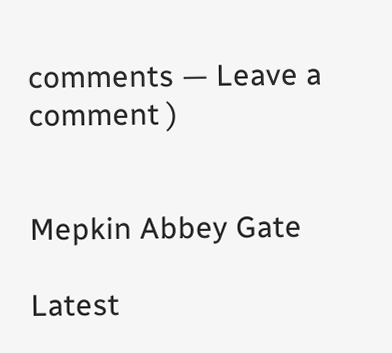comments — Leave a comment )


Mepkin Abbey Gate

Latest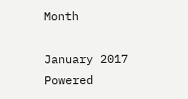Month

January 2017
Powered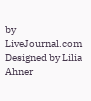by LiveJournal.com
Designed by Lilia Ahner